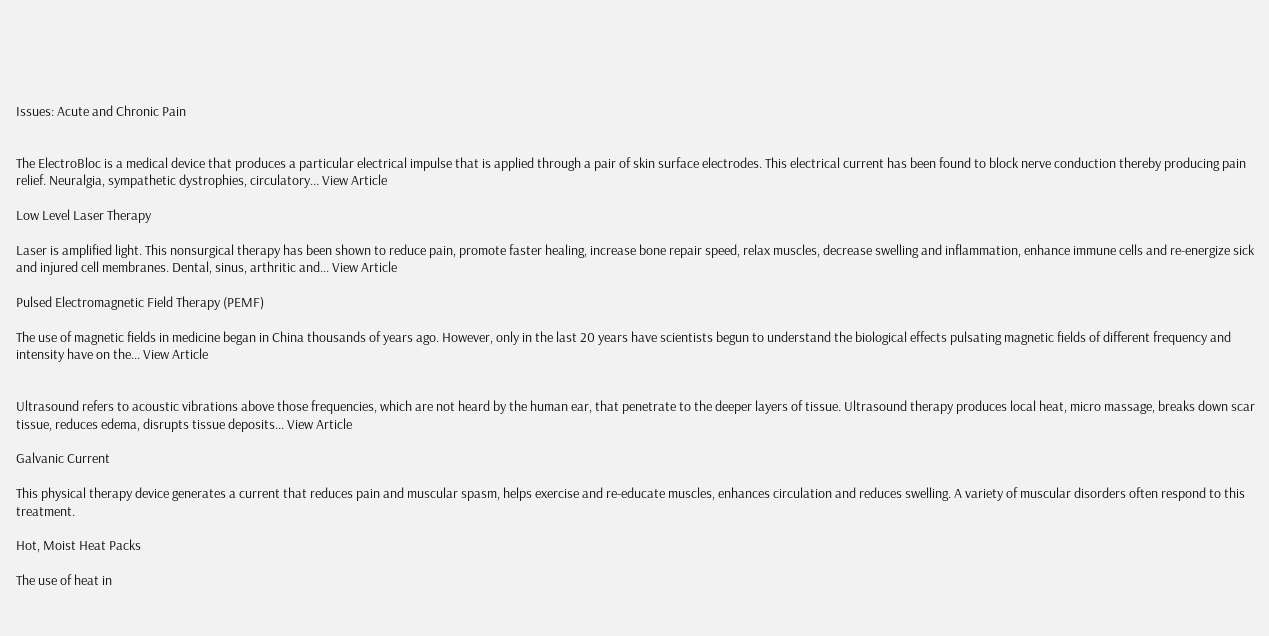Issues: Acute and Chronic Pain


The ElectroBloc is a medical device that produces a particular electrical impulse that is applied through a pair of skin surface electrodes. This electrical current has been found to block nerve conduction thereby producing pain relief. Neuralgia, sympathetic dystrophies, circulatory... View Article

Low Level Laser Therapy

Laser is amplified light. This nonsurgical therapy has been shown to reduce pain, promote faster healing, increase bone repair speed, relax muscles, decrease swelling and inflammation, enhance immune cells and re-energize sick and injured cell membranes. Dental, sinus, arthritic and... View Article

Pulsed Electromagnetic Field Therapy (PEMF)

The use of magnetic fields in medicine began in China thousands of years ago. However, only in the last 20 years have scientists begun to understand the biological effects pulsating magnetic fields of different frequency and intensity have on the... View Article


Ultrasound refers to acoustic vibrations above those frequencies, which are not heard by the human ear, that penetrate to the deeper layers of tissue. Ultrasound therapy produces local heat, micro massage, breaks down scar tissue, reduces edema, disrupts tissue deposits... View Article

Galvanic Current

This physical therapy device generates a current that reduces pain and muscular spasm, helps exercise and re-educate muscles, enhances circulation and reduces swelling. A variety of muscular disorders often respond to this treatment.

Hot, Moist Heat Packs

The use of heat in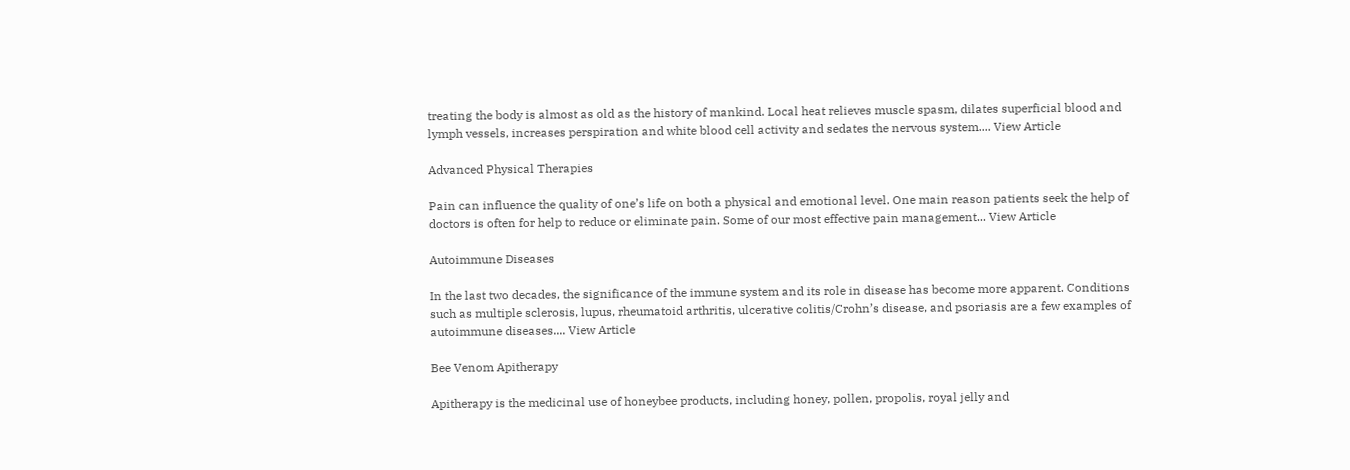treating the body is almost as old as the history of mankind. Local heat relieves muscle spasm, dilates superficial blood and lymph vessels, increases perspiration and white blood cell activity and sedates the nervous system.... View Article

Advanced Physical Therapies

Pain can influence the quality of one’s life on both a physical and emotional level. One main reason patients seek the help of doctors is often for help to reduce or eliminate pain. Some of our most effective pain management... View Article

Autoimmune Diseases

In the last two decades, the significance of the immune system and its role in disease has become more apparent. Conditions such as multiple sclerosis, lupus, rheumatoid arthritis, ulcerative colitis/Crohn’s disease, and psoriasis are a few examples of autoimmune diseases.... View Article

Bee Venom Apitherapy

Apitherapy is the medicinal use of honeybee products, including honey, pollen, propolis, royal jelly and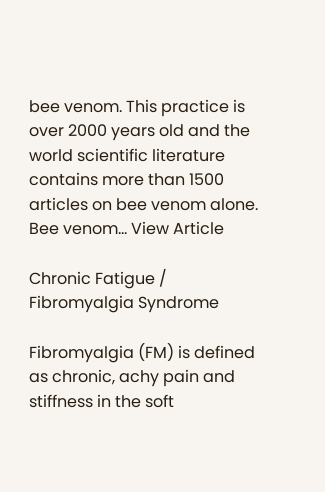bee venom. This practice is over 2000 years old and the world scientific literature contains more than 1500 articles on bee venom alone. Bee venom... View Article

Chronic Fatigue / Fibromyalgia Syndrome

Fibromyalgia (FM) is defined as chronic, achy pain and stiffness in the soft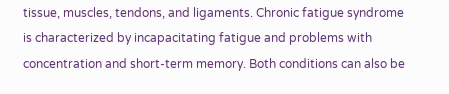tissue, muscles, tendons, and ligaments. Chronic fatigue syndrome is characterized by incapacitating fatigue and problems with concentration and short-term memory. Both conditions can also be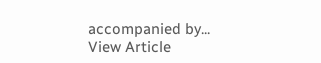accompanied by... View Article